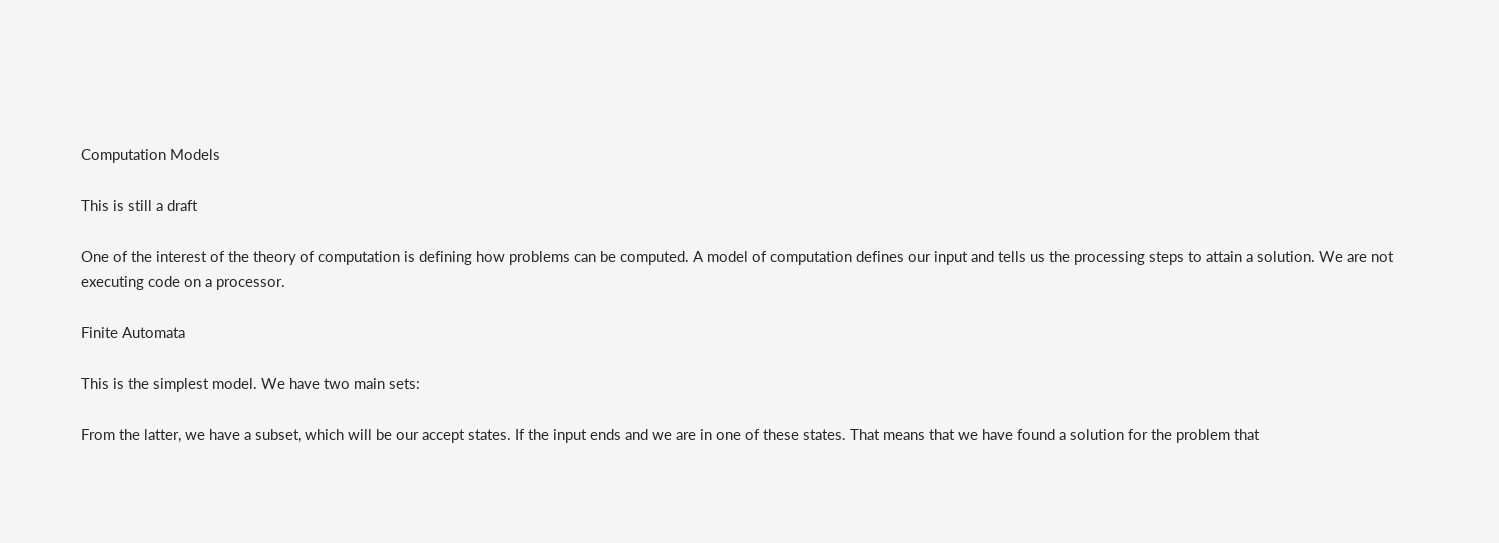Computation Models

This is still a draft

One of the interest of the theory of computation is defining how problems can be computed. A model of computation defines our input and tells us the processing steps to attain a solution. We are not executing code on a processor.

Finite Automata

This is the simplest model. We have two main sets:

From the latter, we have a subset, which will be our accept states. If the input ends and we are in one of these states. That means that we have found a solution for the problem that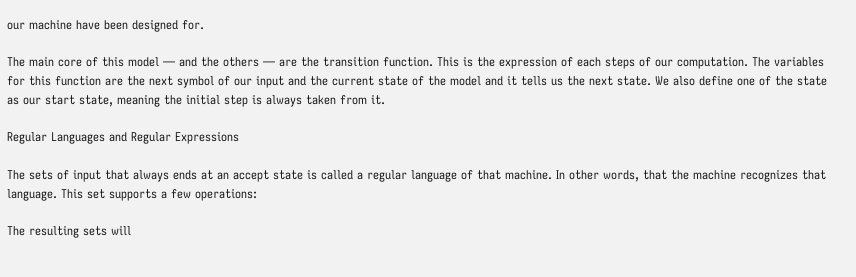our machine have been designed for.

The main core of this model — and the others — are the transition function. This is the expression of each steps of our computation. The variables for this function are the next symbol of our input and the current state of the model and it tells us the next state. We also define one of the state as our start state, meaning the initial step is always taken from it.

Regular Languages and Regular Expressions

The sets of input that always ends at an accept state is called a regular language of that machine. In other words, that the machine recognizes that language. This set supports a few operations:

The resulting sets will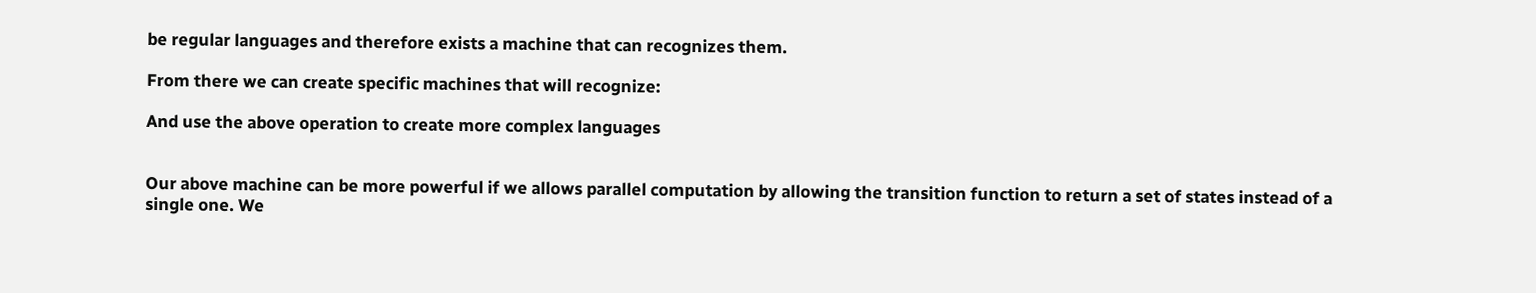be regular languages and therefore exists a machine that can recognizes them.

From there we can create specific machines that will recognize:

And use the above operation to create more complex languages


Our above machine can be more powerful if we allows parallel computation by allowing the transition function to return a set of states instead of a single one. We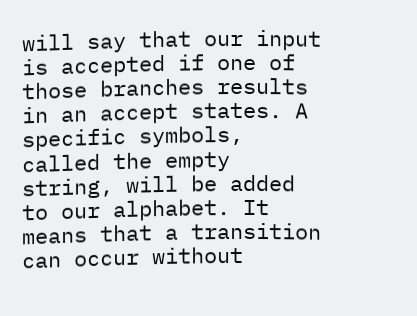will say that our input is accepted if one of those branches results in an accept states. A specific symbols, called the empty string, will be added to our alphabet. It means that a transition can occur without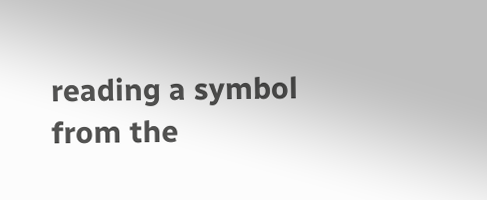reading a symbol from the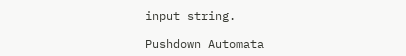input string.

Pushdown Automata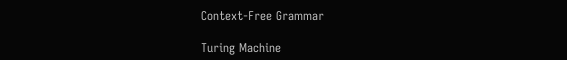Context-Free Grammar

Turing Machine